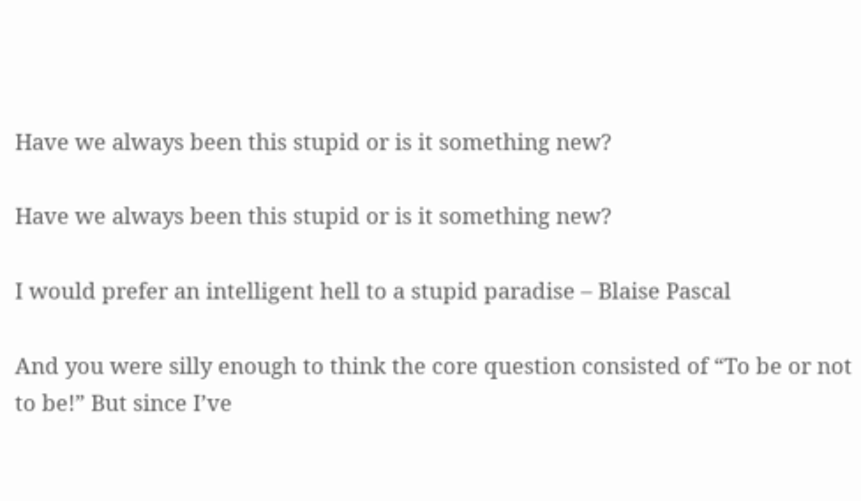Have we always been this stupid or is it something new?

Have we always been this stupid or is it something new?

I would prefer an intelligent hell to a stupid paradise – Blaise Pascal

And you were silly enough to think the core question consisted of “To be or not to be!” But since I’ve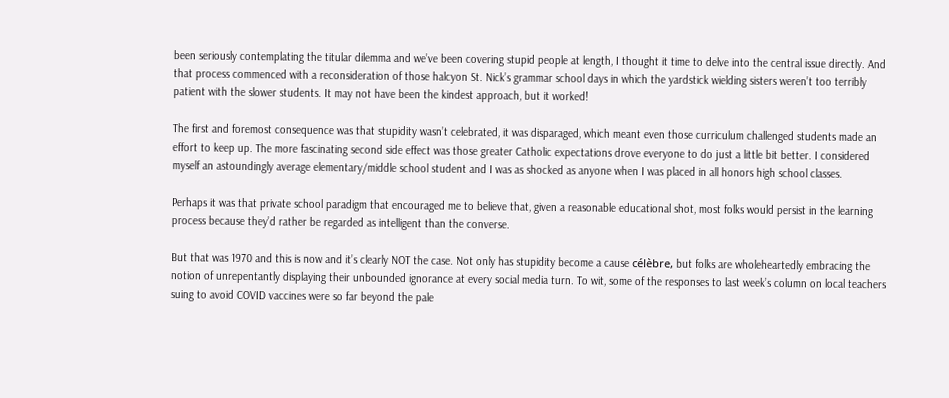been seriously contemplating the titular dilemma and we’ve been covering stupid people at length, I thought it time to delve into the central issue directly. And that process commenced with a reconsideration of those halcyon St. Nick’s grammar school days in which the yardstick wielding sisters weren’t too terribly patient with the slower students. It may not have been the kindest approach, but it worked!

The first and foremost consequence was that stupidity wasn’t celebrated, it was disparaged, which meant even those curriculum challenged students made an effort to keep up. The more fascinating second side effect was those greater Catholic expectations drove everyone to do just a little bit better. I considered myself an astoundingly average elementary/middle school student and I was as shocked as anyone when I was placed in all honors high school classes.

Perhaps it was that private school paradigm that encouraged me to believe that, given a reasonable educational shot, most folks would persist in the learning process because they’d rather be regarded as intelligent than the converse.

But that was 1970 and this is now and it’s clearly NOT the case. Not only has stupidity become a cause célèbre, but folks are wholeheartedly embracing the notion of unrepentantly displaying their unbounded ignorance at every social media turn. To wit, some of the responses to last week’s column on local teachers suing to avoid COVID vaccines were so far beyond the pale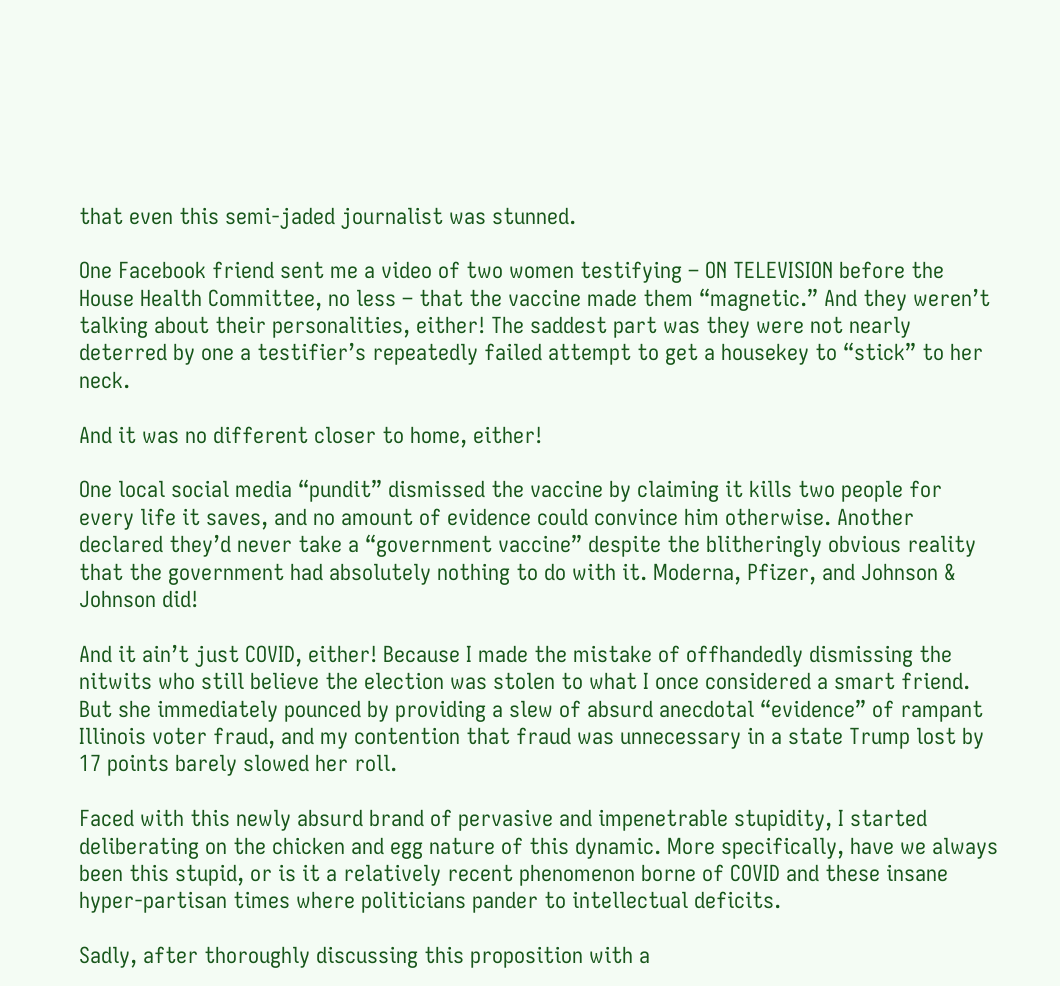that even this semi-jaded journalist was stunned.

One Facebook friend sent me a video of two women testifying – ON TELEVISION before the House Health Committee, no less – that the vaccine made them “magnetic.” And they weren’t talking about their personalities, either! The saddest part was they were not nearly deterred by one a testifier’s repeatedly failed attempt to get a housekey to “stick” to her neck.

And it was no different closer to home, either!

One local social media “pundit” dismissed the vaccine by claiming it kills two people for every life it saves, and no amount of evidence could convince him otherwise. Another declared they’d never take a “government vaccine” despite the blitheringly obvious reality that the government had absolutely nothing to do with it. Moderna, Pfizer, and Johnson & Johnson did!

And it ain’t just COVID, either! Because I made the mistake of offhandedly dismissing the nitwits who still believe the election was stolen to what I once considered a smart friend. But she immediately pounced by providing a slew of absurd anecdotal “evidence” of rampant Illinois voter fraud, and my contention that fraud was unnecessary in a state Trump lost by 17 points barely slowed her roll.

Faced with this newly absurd brand of pervasive and impenetrable stupidity, I started deliberating on the chicken and egg nature of this dynamic. More specifically, have we always been this stupid, or is it a relatively recent phenomenon borne of COVID and these insane hyper-partisan times where politicians pander to intellectual deficits.

Sadly, after thoroughly discussing this proposition with a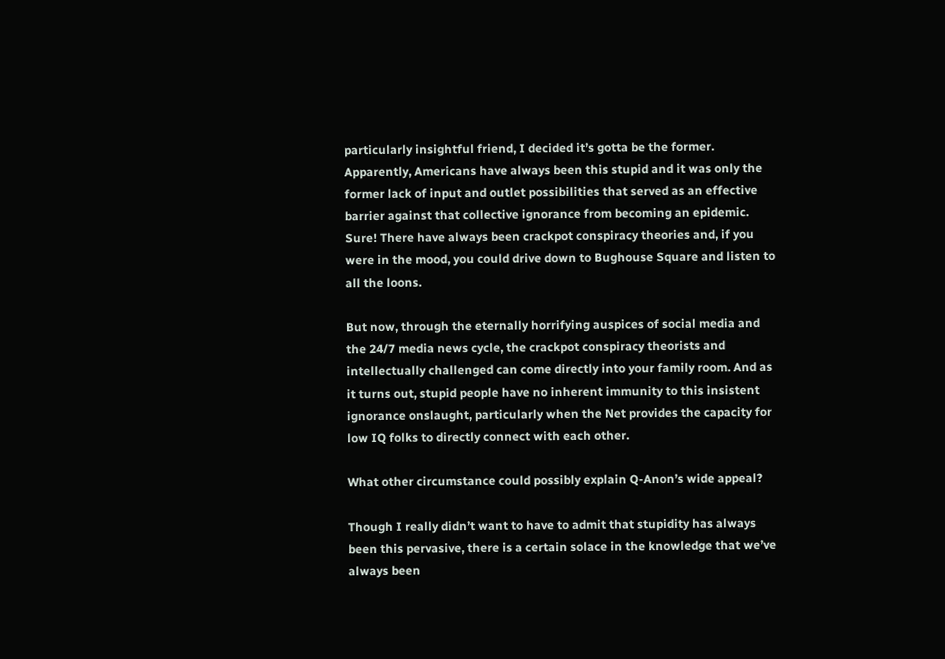particularly insightful friend, I decided it’s gotta be the former. Apparently, Americans have always been this stupid and it was only the former lack of input and outlet possibilities that served as an effective barrier against that collective ignorance from becoming an epidemic. Sure! There have always been crackpot conspiracy theories and, if you were in the mood, you could drive down to Bughouse Square and listen to all the loons.

But now, through the eternally horrifying auspices of social media and the 24/7 media news cycle, the crackpot conspiracy theorists and intellectually challenged can come directly into your family room. And as it turns out, stupid people have no inherent immunity to this insistent ignorance onslaught, particularly when the Net provides the capacity for low IQ folks to directly connect with each other.

What other circumstance could possibly explain Q-Anon’s wide appeal?

Though I really didn’t want to have to admit that stupidity has always been this pervasive, there is a certain solace in the knowledge that we’ve always been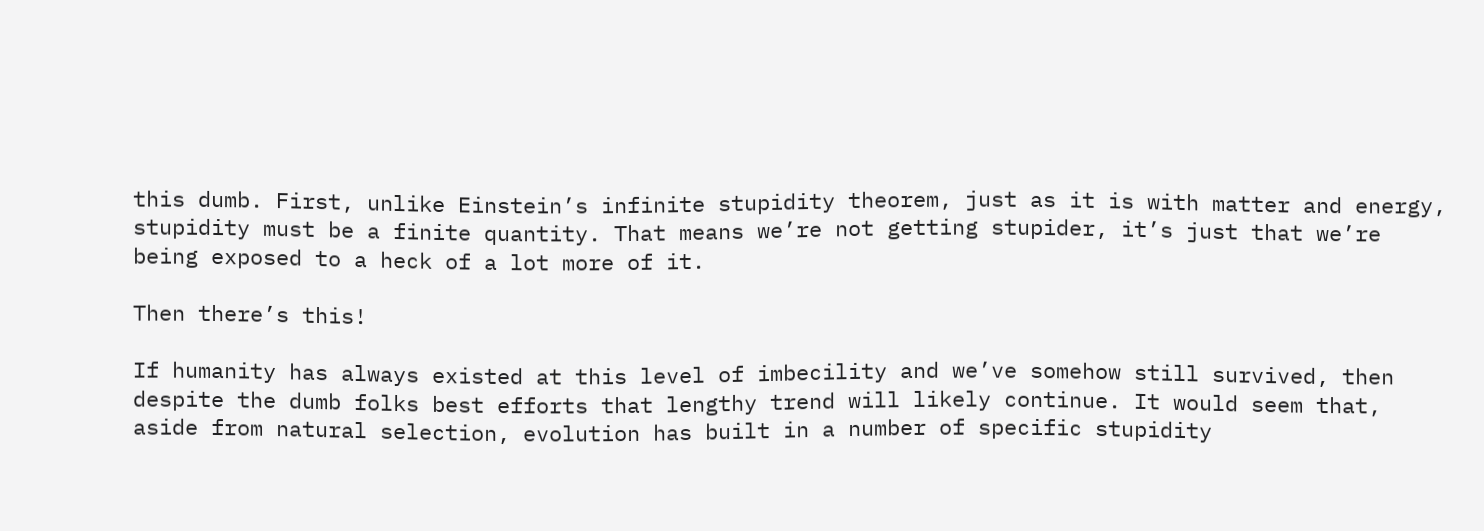this dumb. First, unlike Einstein’s infinite stupidity theorem, just as it is with matter and energy, stupidity must be a finite quantity. That means we’re not getting stupider, it’s just that we’re being exposed to a heck of a lot more of it.

Then there’s this!

If humanity has always existed at this level of imbecility and we’ve somehow still survived, then despite the dumb folks best efforts that lengthy trend will likely continue. It would seem that, aside from natural selection, evolution has built in a number of specific stupidity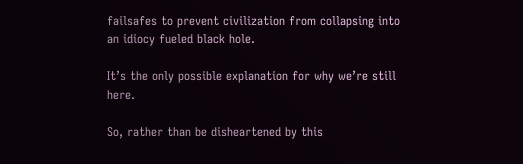failsafes to prevent civilization from collapsing into an idiocy fueled black hole.

It’s the only possible explanation for why we’re still here.

So, rather than be disheartened by this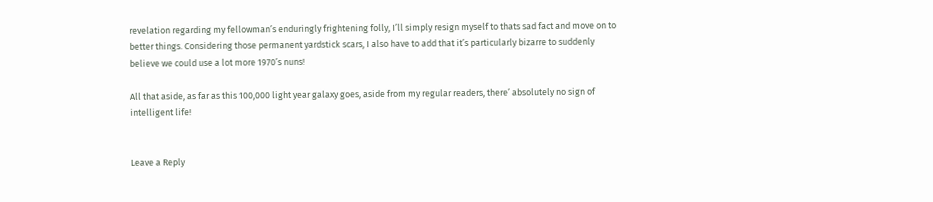revelation regarding my fellowman’s enduringly frightening folly, I’ll simply resign myself to thats sad fact and move on to better things. Considering those permanent yardstick scars, I also have to add that it’s particularly bizarre to suddenly believe we could use a lot more 1970’s nuns!

All that aside, as far as this 100,000 light year galaxy goes, aside from my regular readers, there’ absolutely no sign of intelligent life!


Leave a Reply